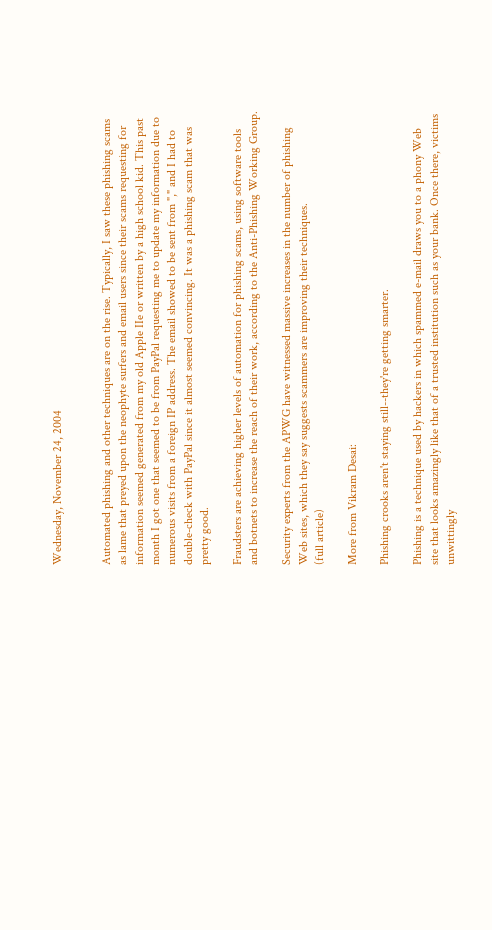Wednesday, November 24, 2004


Automated phishing and other techniques are on the rise. Typically, I saw these phishing scams as lame that preyed upon the neophyte surfers and email users since their scams requesting for information seemed generated from my old Apple IIe or written by a high school kid. This past month I got one that seemed to be from PayPal requesting me to update my information due to numerous visits from a foreign IP address. The email showed to be sent from "," and I had to double-check with PayPal since it almost seemed convincing. It was a phishing scam that was pretty good.

Fraudsters are achieving higher levels of automation for phishing scams, using software tools and botnets to increase the reach of their work, according to the Anti-Phishing Working Group.

Security experts from the APWG have witnessed massive increases in the number of phishing Web sites, which they say suggests scammers are improving their techniques.
(full article)

More from Vikram Desai:

Phishing crooks aren't staying still--they're getting smarter.

Phishing is a technique used by hackers in which spammed e-mail draws you to a phony Web site that looks amazingly like that of a trusted institution such as your bank. Once there, victims unwittingly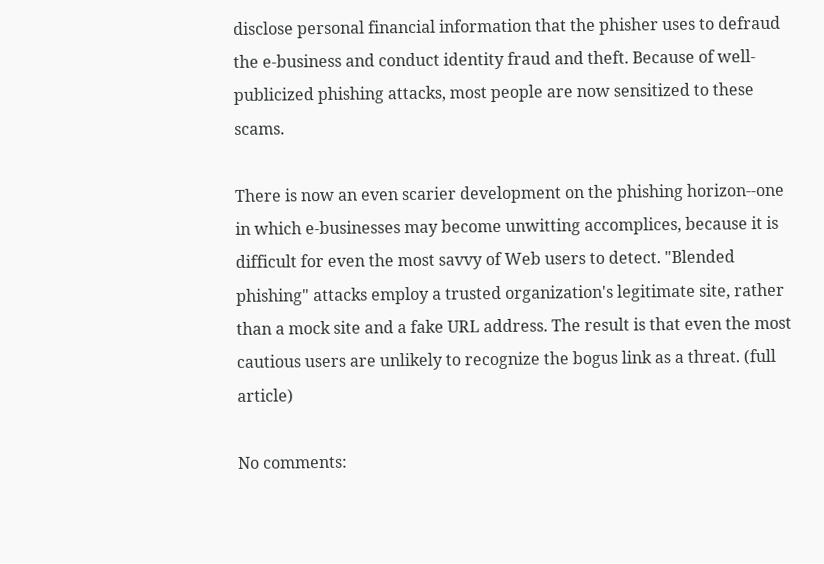disclose personal financial information that the phisher uses to defraud the e-business and conduct identity fraud and theft. Because of well-publicized phishing attacks, most people are now sensitized to these scams.

There is now an even scarier development on the phishing horizon--one in which e-businesses may become unwitting accomplices, because it is difficult for even the most savvy of Web users to detect. "Blended phishing" attacks employ a trusted organization's legitimate site, rather than a mock site and a fake URL address. The result is that even the most cautious users are unlikely to recognize the bogus link as a threat. (full article)

No comments: